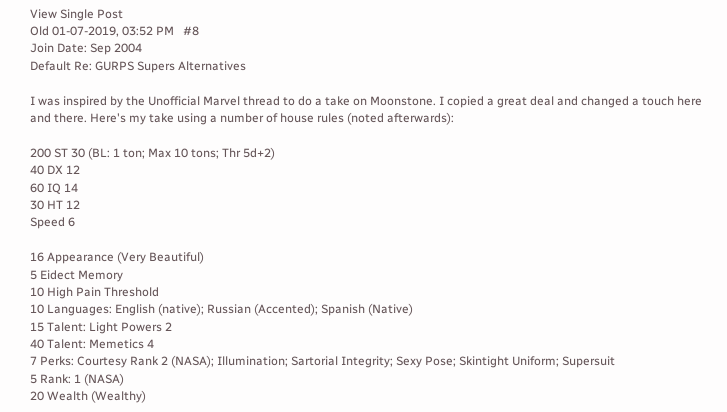View Single Post
Old 01-07-2019, 03:52 PM   #8
Join Date: Sep 2004
Default Re: GURPS Supers Alternatives

I was inspired by the Unofficial Marvel thread to do a take on Moonstone. I copied a great deal and changed a touch here and there. Here's my take using a number of house rules (noted afterwards):

200 ST 30 (BL: 1 ton; Max 10 tons; Thr 5d+2)
40 DX 12
60 IQ 14
30 HT 12
Speed 6

16 Appearance (Very Beautiful)
5 Eidect Memory
10 High Pain Threshold
10 Languages: English (native); Russian (Accented); Spanish (Native)
15 Talent: Light Powers 2
40 Talent: Memetics 4
7 Perks: Courtesy Rank 2 (NASA); Illumination; Sartorial Integrity; Sexy Pose; Skintight Uniform; Supersuit
5 Rank: 1 (NASA)
20 Wealth (Wealthy)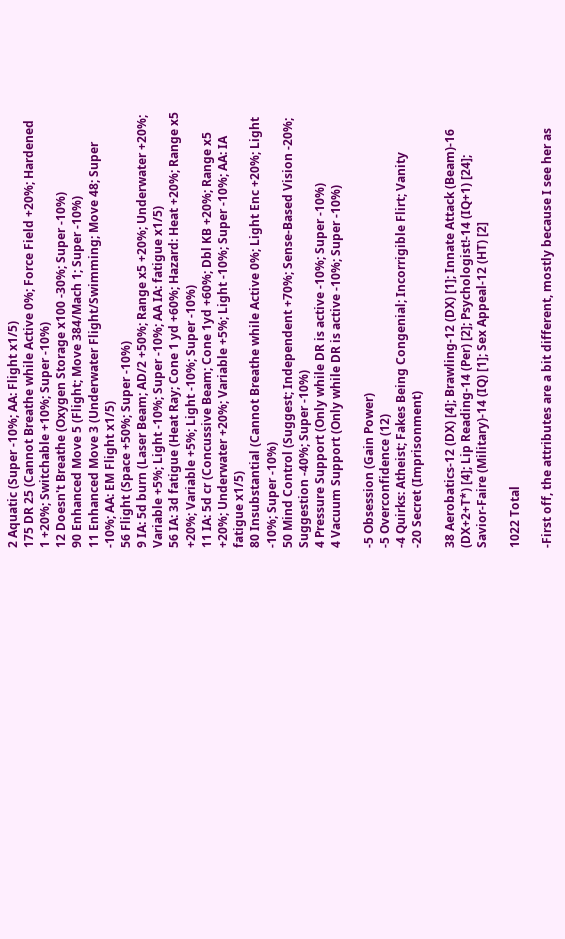2 Aquatic (Super -10%; AA: Flight x1/5)
175 DR 25 (Cannot Breathe while Active 0%; Force Field +20%; Hardened 1 +20%; Switchable +10%; Super -10%)
12 Doesn't Breathe (Oxygen Storage x100 -30%; Super -10%)
90 Enhanced Move 5 (Flight; Move 384/Mach 1; Super -10%)
11 Enhanced Move 3 (Underwater Flight/Swimming; Move 48; Super -10%; AA: EM Flight x1/5)
56 Flight (Space +50%; Super -10%)
9 IA: 5d burn (Laser Beam; AD/2 +50%; Range x5 +20%; Underwater +20%; Variable +5%; Light -10%; Super -10%; AA IA: fatigue x1/5)
56 IA: 3d fatigue (Heat Ray; Cone 1 yd +60%; Hazard: Heat +20%; Range x5 +20%; Variable +5%; Light -10%; Super -10%)
11 IA: 5d cr (Concussive Beam; Cone 1yd +60%; Dbl KB +20%; Range x5 +20%; Underwater +20%; Variable +5%; Light -10%; Super -10%; AA: IA fatigue x1/5)
80 Insubstantial (Cannot Breathe while Active 0%; Light Enc +20%; Light -10%; Super -10%)
50 Mind Control (Suggest; Independent +70%; Sense-Based Vision -20%; Suggestion -40%; Super -10%)
4 Pressure Support (Only while DR is active -10%; Super -10%)
4 Vacuum Support (Only while DR is active -10%; Super -10%)

-5 Obsession (Gain Power)
-5 Overconfidence (12)
-4 Quirks: Atheist; Fakes Being Congenial; Incorrigible Flirt; Vanity
-20 Secret (Imprisonment)

38 Aerobatics-12 (DX) [4]; Brawling-12 (DX) [1]; Innate Attack (Beam)-16 (DX+2+T*) [4]; Lip Reading-14 (Per) [2]; Psychologist!-14 (IQ+1) [24]; Savior-Faire (Military)-14 (IQ) [1]; Sex Appeal-12 (HT) [2]

1022 Total

-First off, the attributes are a bit different, mostly because I see her as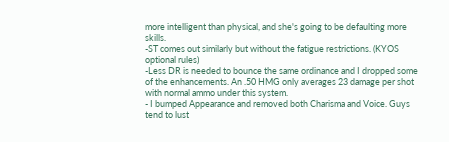more intelligent than physical, and she's going to be defaulting more skills.
-ST comes out similarly but without the fatigue restrictions. (KYOS optional rules)
-Less DR is needed to bounce the same ordinance and I dropped some of the enhancements. An .50 HMG only averages 23 damage per shot with normal ammo under this system.
- I bumped Appearance and removed both Charisma and Voice. Guys tend to lust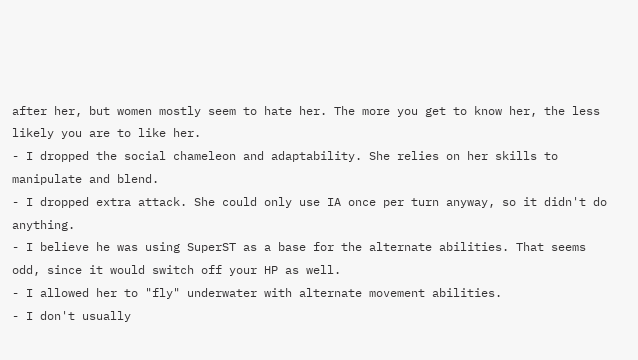after her, but women mostly seem to hate her. The more you get to know her, the less likely you are to like her.
- I dropped the social chameleon and adaptability. She relies on her skills to manipulate and blend.
- I dropped extra attack. She could only use IA once per turn anyway, so it didn't do anything.
- I believe he was using SuperST as a base for the alternate abilities. That seems odd, since it would switch off your HP as well.
- I allowed her to "fly" underwater with alternate movement abilities.
- I don't usually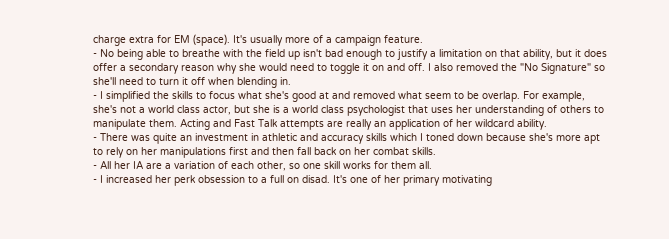charge extra for EM (space). It's usually more of a campaign feature.
- No being able to breathe with the field up isn't bad enough to justify a limitation on that ability, but it does offer a secondary reason why she would need to toggle it on and off. I also removed the "No Signature" so she'll need to turn it off when blending in.
- I simplified the skills to focus what she's good at and removed what seem to be overlap. For example, she's not a world class actor, but she is a world class psychologist that uses her understanding of others to manipulate them. Acting and Fast Talk attempts are really an application of her wildcard ability.
- There was quite an investment in athletic and accuracy skills which I toned down because she's more apt to rely on her manipulations first and then fall back on her combat skills.
- All her IA are a variation of each other, so one skill works for them all.
- I increased her perk obsession to a full on disad. It's one of her primary motivating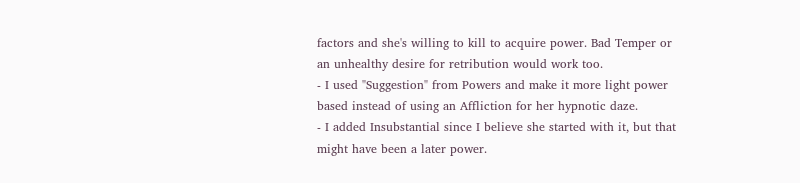factors and she's willing to kill to acquire power. Bad Temper or an unhealthy desire for retribution would work too.
- I used "Suggestion" from Powers and make it more light power based instead of using an Affliction for her hypnotic daze.
- I added Insubstantial since I believe she started with it, but that might have been a later power.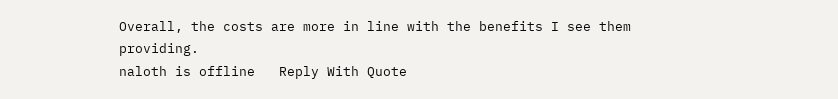Overall, the costs are more in line with the benefits I see them providing.
naloth is offline   Reply With Quote